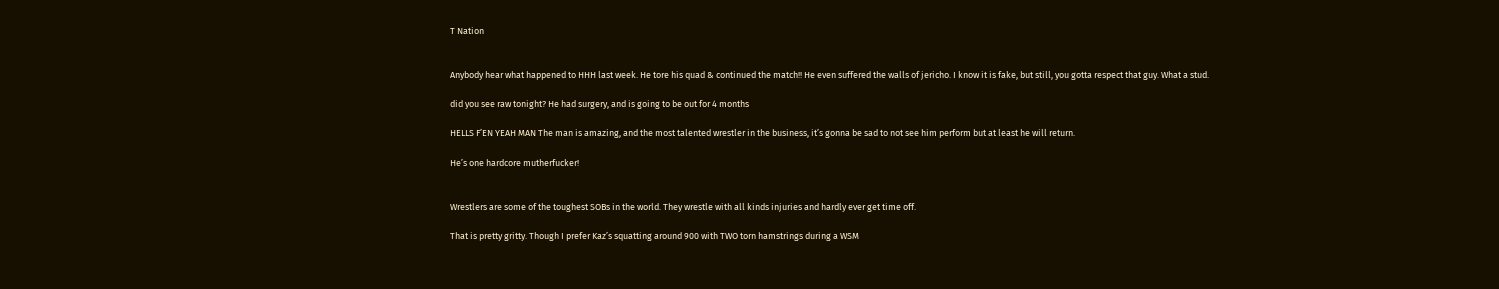T Nation


Anybody hear what happened to HHH last week. He tore his quad & continued the match!! He even suffered the walls of jericho. I know it is fake, but still, you gotta respect that guy. What a stud.

did you see raw tonight? He had surgery, and is going to be out for 4 months

HELLS F’EN YEAH MAN The man is amazing, and the most talented wrestler in the business, it’s gonna be sad to not see him perform but at least he will return.

He’s one hardcore mutherfucker!


Wrestlers are some of the toughest SOBs in the world. They wrestle with all kinds injuries and hardly ever get time off.

That is pretty gritty. Though I prefer Kaz’s squatting around 900 with TWO torn hamstrings during a WSM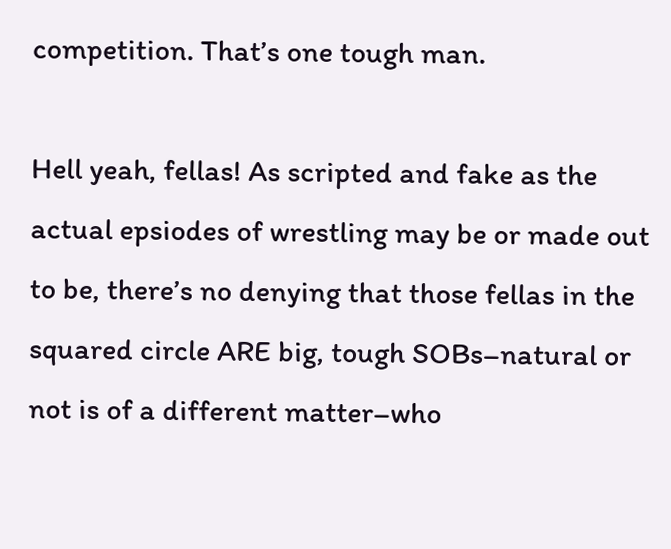competition. That’s one tough man.

Hell yeah, fellas! As scripted and fake as the actual epsiodes of wrestling may be or made out to be, there’s no denying that those fellas in the squared circle ARE big, tough SOBs–natural or not is of a different matter–who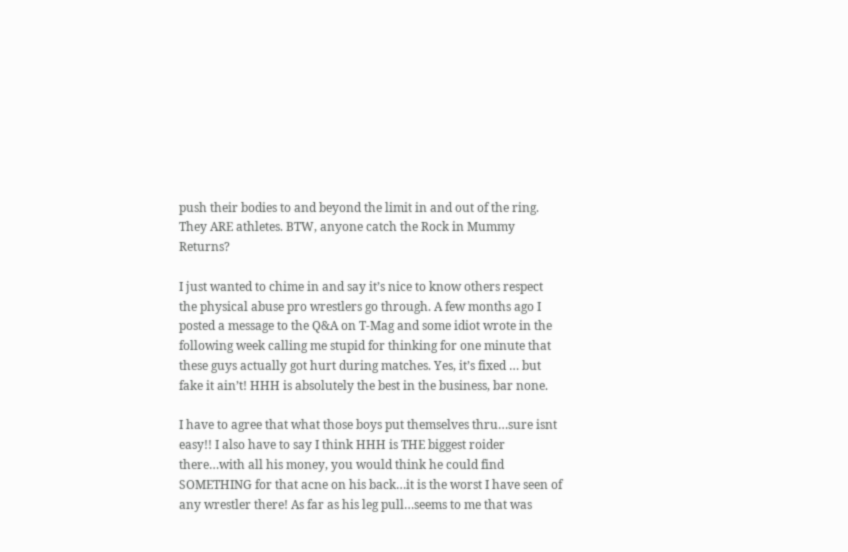push their bodies to and beyond the limit in and out of the ring. They ARE athletes. BTW, anyone catch the Rock in Mummy Returns?

I just wanted to chime in and say it’s nice to know others respect the physical abuse pro wrestlers go through. A few months ago I posted a message to the Q&A on T-Mag and some idiot wrote in the following week calling me stupid for thinking for one minute that these guys actually got hurt during matches. Yes, it’s fixed … but fake it ain’t! HHH is absolutely the best in the business, bar none.

I have to agree that what those boys put themselves thru…sure isnt easy!! I also have to say I think HHH is THE biggest roider there…with all his money, you would think he could find SOMETHING for that acne on his back…it is the worst I have seen of any wrestler there! As far as his leg pull…seems to me that was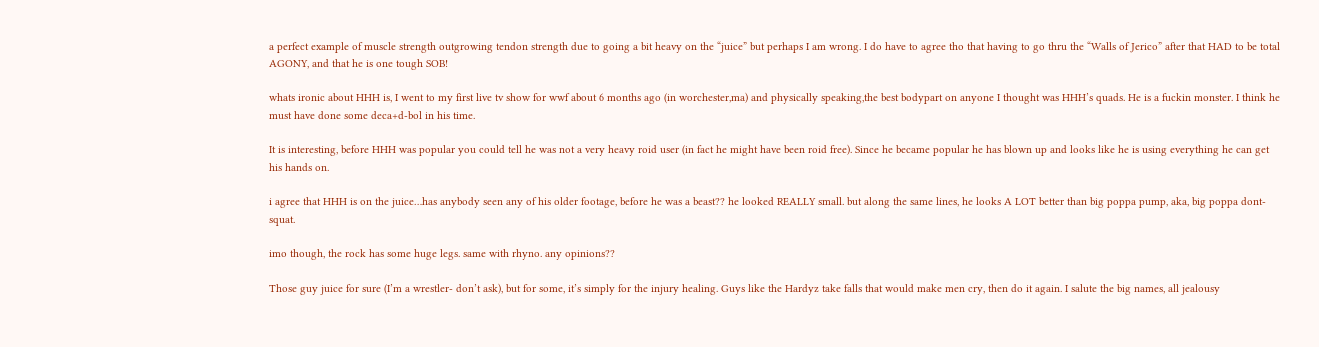a perfect example of muscle strength outgrowing tendon strength due to going a bit heavy on the “juice” but perhaps I am wrong. I do have to agree tho that having to go thru the “Walls of Jerico” after that HAD to be total AGONY, and that he is one tough SOB!

whats ironic about HHH is, I went to my first live tv show for wwf about 6 months ago (in worchester,ma) and physically speaking,the best bodypart on anyone I thought was HHH’s quads. He is a fuckin monster. I think he must have done some deca+d-bol in his time.

It is interesting, before HHH was popular you could tell he was not a very heavy roid user (in fact he might have been roid free). Since he became popular he has blown up and looks like he is using everything he can get his hands on.

i agree that HHH is on the juice…has anybody seen any of his older footage, before he was a beast?? he looked REALLY small. but along the same lines, he looks A LOT better than big poppa pump, aka, big poppa dont-squat.

imo though, the rock has some huge legs. same with rhyno. any opinions??

Those guy juice for sure (I’m a wrestler- don’t ask), but for some, it’s simply for the injury healing. Guys like the Hardyz take falls that would make men cry, then do it again. I salute the big names, all jealousy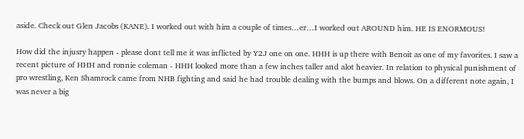aside. Check out Glen Jacobs (KANE). I worked out with him a couple of times…er…I worked out AROUND him. HE IS ENORMOUS!

How did the injusry happen - please dont tell me it was inflicted by Y2J one on one. HHH is up there with Benoit as one of my favorites. I saw a recent picture of HHH and ronnie coleman - HHH looked more than a few inches taller and alot heavier. In relation to physical punishment of pro wrestling, Ken Shamrock came from NHB fighting and said he had trouble dealing with the bumps and blows. On a different note again, I was never a big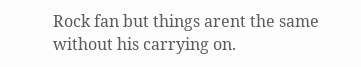Rock fan but things arent the same without his carrying on.